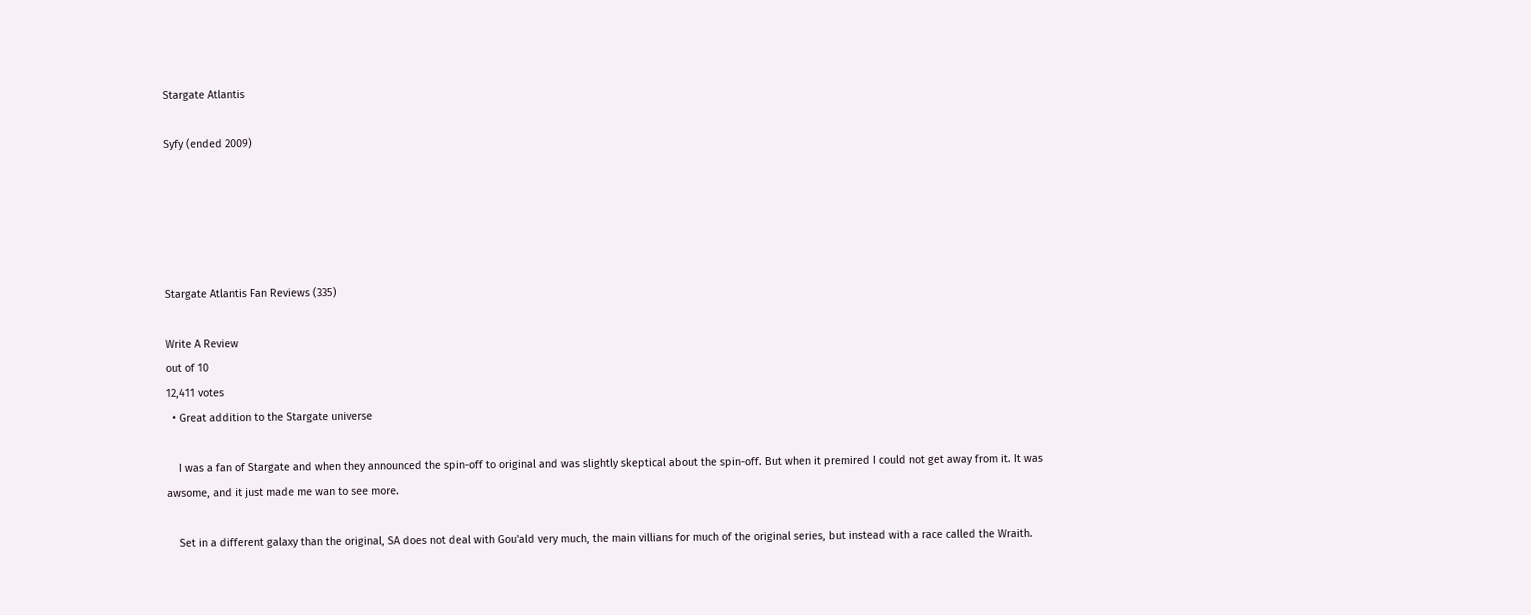Stargate Atlantis

Syfy (ended 2009)





Stargate Atlantis Fan Reviews (335)

Write A Review
out of 10
12,411 votes
  • Great addition to the Stargate universe

    I was a fan of Stargate and when they announced the spin-off to original and was slightly skeptical about the spin-off. But when it premired I could not get away from it. It was awsome, and it just made me wan to see more.

    Set in a different galaxy than the original, SA does not deal with Gou'ald very much, the main villians for much of the original series, but instead with a race called the Wraith.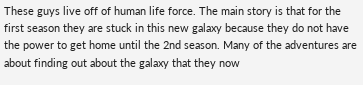These guys live off of human life force. The main story is that for the first season they are stuck in this new galaxy because they do not have the power to get home until the 2nd season. Many of the adventures are about finding out about the galaxy that they now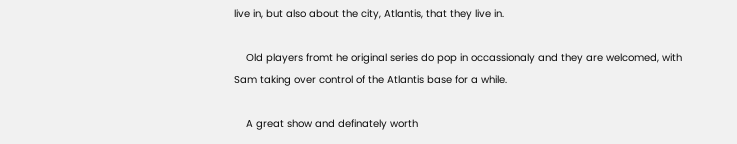live in, but also about the city, Atlantis, that they live in.

    Old players fromt he original series do pop in occassionaly and they are welcomed, with Sam taking over control of the Atlantis base for a while.

    A great show and definately worth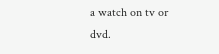a watch on tv or dvd.